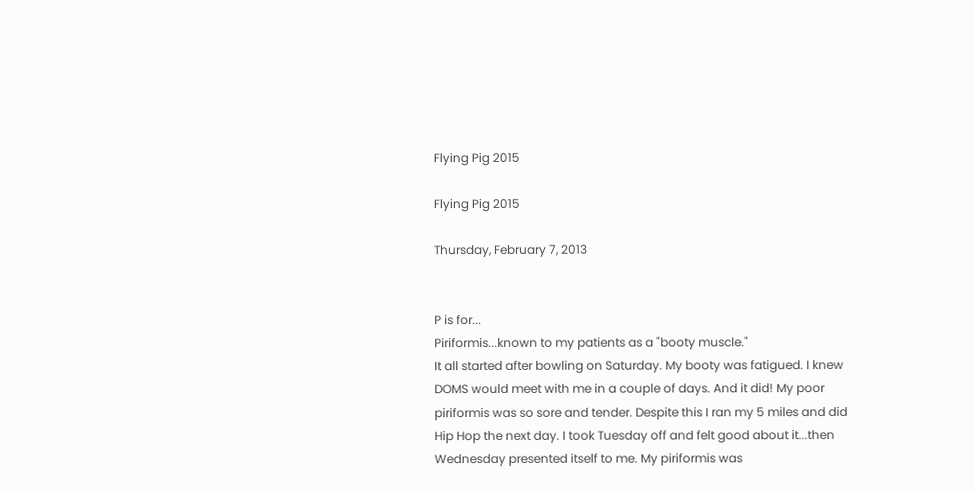Flying Pig 2015

Flying Pig 2015

Thursday, February 7, 2013


P is for...
Piriformis...known to my patients as a "booty muscle."
It all started after bowling on Saturday. My booty was fatigued. I knew DOMS would meet with me in a couple of days. And it did! My poor piriformis was so sore and tender. Despite this I ran my 5 miles and did Hip Hop the next day. I took Tuesday off and felt good about it...then Wednesday presented itself to me. My piriformis was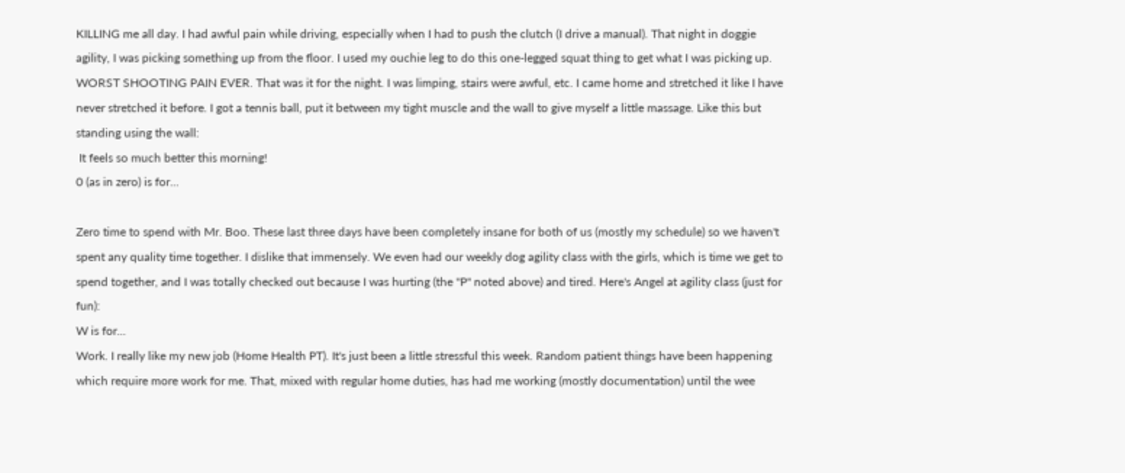KILLING me all day. I had awful pain while driving, especially when I had to push the clutch (I drive a manual). That night in doggie agility, I was picking something up from the floor. I used my ouchie leg to do this one-legged squat thing to get what I was picking up. WORST SHOOTING PAIN EVER. That was it for the night. I was limping, stairs were awful, etc. I came home and stretched it like I have never stretched it before. I got a tennis ball, put it between my tight muscle and the wall to give myself a little massage. Like this but standing using the wall:
 It feels so much better this morning!
0 (as in zero) is for...

Zero time to spend with Mr. Boo. These last three days have been completely insane for both of us (mostly my schedule) so we haven't spent any quality time together. I dislike that immensely. We even had our weekly dog agility class with the girls, which is time we get to spend together, and I was totally checked out because I was hurting (the "P" noted above) and tired. Here's Angel at agility class (just for fun):
W is for...
Work. I really like my new job (Home Health PT). It's just been a little stressful this week. Random patient things have been happening which require more work for me. That, mixed with regular home duties, has had me working (mostly documentation) until the wee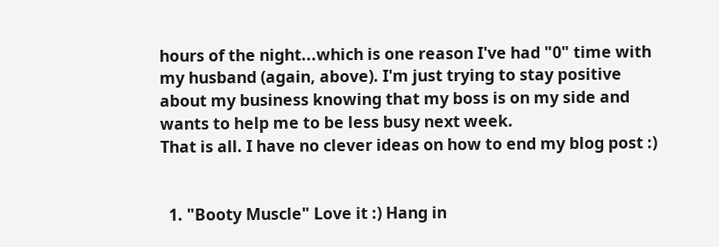hours of the night...which is one reason I've had "0" time with my husband (again, above). I'm just trying to stay positive about my business knowing that my boss is on my side and wants to help me to be less busy next week.
That is all. I have no clever ideas on how to end my blog post :)


  1. "Booty Muscle" Love it :) Hang in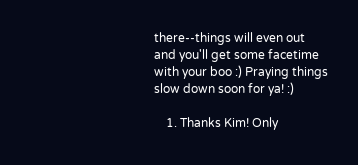there--things will even out and you'll get some facetime with your boo :) Praying things slow down soon for ya! :)

    1. Thanks Kim! Only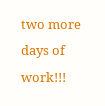two more days of work!!!